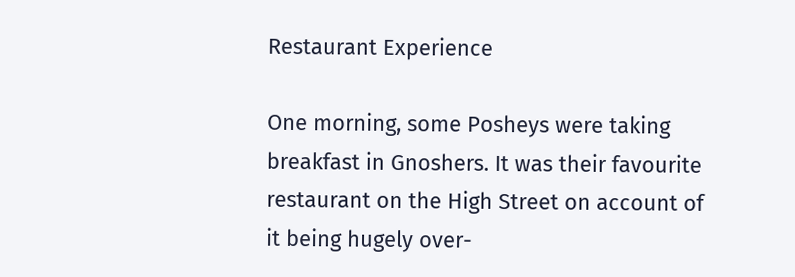Restaurant Experience

One morning, some Posheys were taking breakfast in Gnoshers. It was their favourite restaurant on the High Street on account of it being hugely over-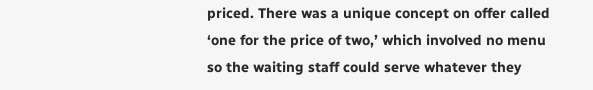priced. There was a unique concept on offer called ‘one for the price of two,’ which involved no menu so the waiting staff could serve whatever they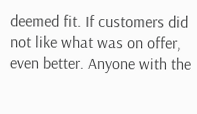deemed fit. If customers did not like what was on offer, even better. Anyone with the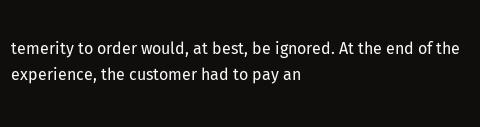temerity to order would, at best, be ignored. At the end of the experience, the customer had to pay an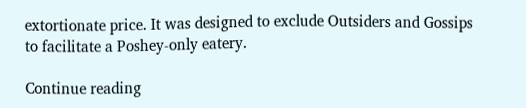extortionate price. It was designed to exclude Outsiders and Gossips to facilitate a Poshey-only eatery.

Continue reading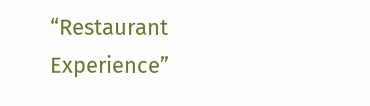“Restaurant Experience”